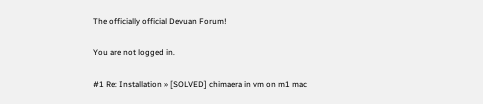The officially official Devuan Forum!

You are not logged in.

#1 Re: Installation » [SOLVED] chimaera in vm on m1 mac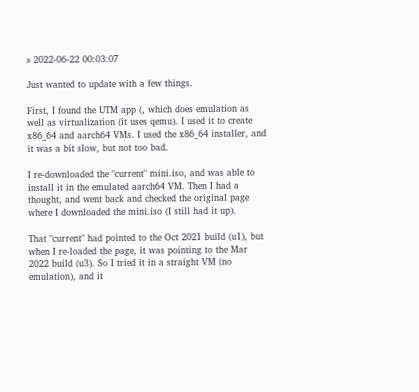» 2022-06-22 00:03:07

Just wanted to update with a few things.

First, I found the UTM app (, which does emulation as well as virtualization (it uses qemu). I used it to create x86_64 and aarch64 VMs. I used the x86_64 installer, and it was a bit slow, but not too bad.

I re-downloaded the "current" mini.iso, and was able to install it in the emulated aarch64 VM. Then I had a thought, and went back and checked the original page where I downloaded the mini.iso (I still had it up).

That "current" had pointed to the Oct 2021 build (u1), but when I re-loaded the page, it was pointing to the Mar 2022 build (u3). So I tried it in a straight VM (no emulation), and it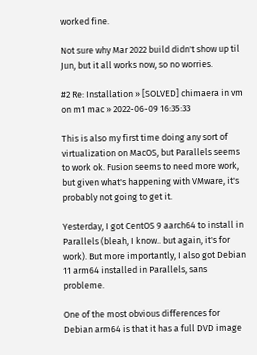worked fine.

Not sure why Mar 2022 build didn't show up til Jun, but it all works now, so no worries.

#2 Re: Installation » [SOLVED] chimaera in vm on m1 mac » 2022-06-09 16:35:33

This is also my first time doing any sort of virtualization on MacOS, but Parallels seems to work ok. Fusion seems to need more work, but given what's happening with VMware, it's probably not going to get it.

Yesterday, I got CentOS 9 aarch64 to install in Parallels (bleah, I know.. but again, it's for work). But more importantly, I also got Debian 11 arm64 installed in Parallels, sans probleme.

One of the most obvious differences for Debian arm64 is that it has a full DVD image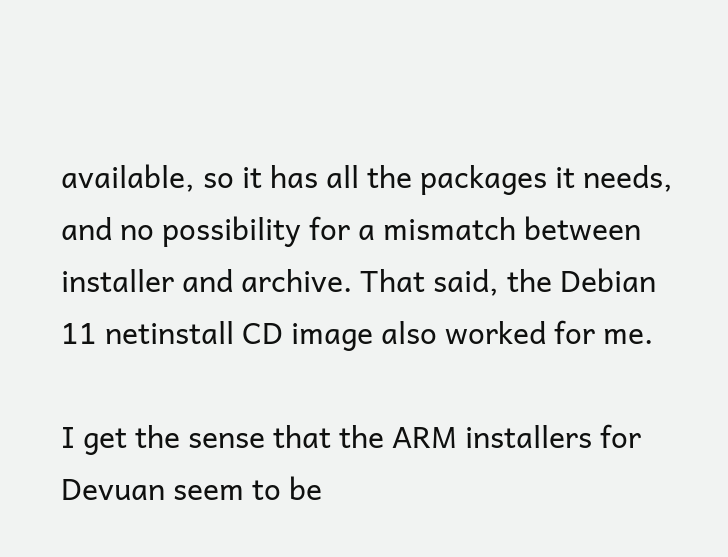available, so it has all the packages it needs, and no possibility for a mismatch between installer and archive. That said, the Debian 11 netinstall CD image also worked for me.

I get the sense that the ARM installers for Devuan seem to be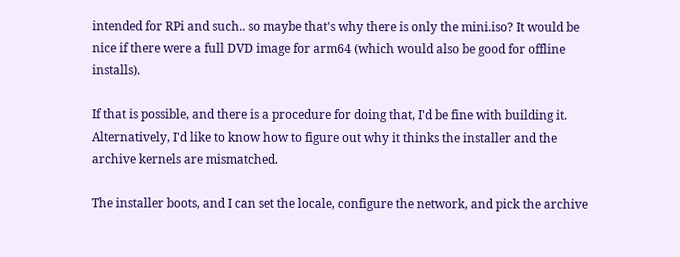intended for RPi and such.. so maybe that's why there is only the mini.iso? It would be nice if there were a full DVD image for arm64 (which would also be good for offline installs).

If that is possible, and there is a procedure for doing that, I'd be fine with building it. Alternatively, I'd like to know how to figure out why it thinks the installer and the archive kernels are mismatched.

The installer boots, and I can set the locale, configure the network, and pick the archive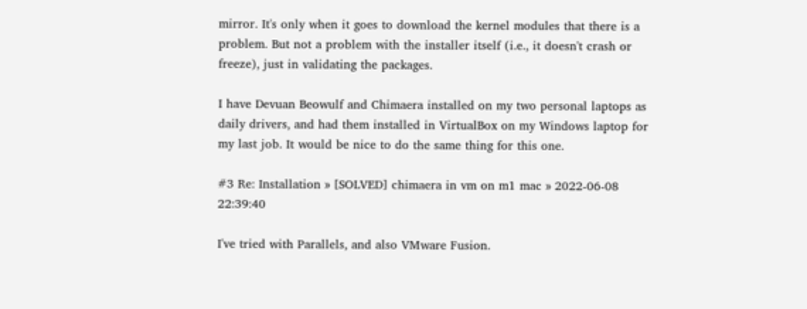mirror. It's only when it goes to download the kernel modules that there is a problem. But not a problem with the installer itself (i.e., it doesn't crash or freeze), just in validating the packages.

I have Devuan Beowulf and Chimaera installed on my two personal laptops as daily drivers, and had them installed in VirtualBox on my Windows laptop for my last job. It would be nice to do the same thing for this one.

#3 Re: Installation » [SOLVED] chimaera in vm on m1 mac » 2022-06-08 22:39:40

I've tried with Parallels, and also VMware Fusion.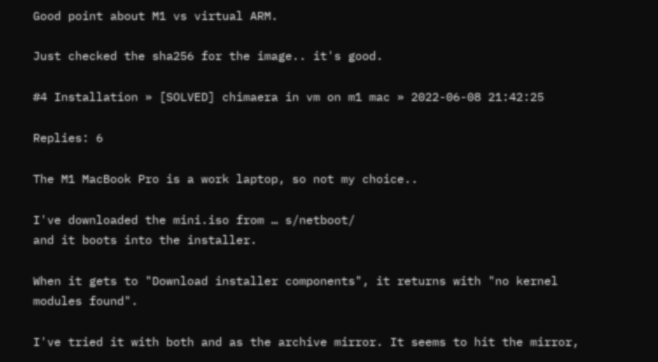Good point about M1 vs virtual ARM.

Just checked the sha256 for the image.. it's good.

#4 Installation » [SOLVED] chimaera in vm on m1 mac » 2022-06-08 21:42:25

Replies: 6

The M1 MacBook Pro is a work laptop, so not my choice..

I've downloaded the mini.iso from … s/netboot/
and it boots into the installer.

When it gets to "Download installer components", it returns with "no kernel modules found".

I've tried it with both and as the archive mirror. It seems to hit the mirror,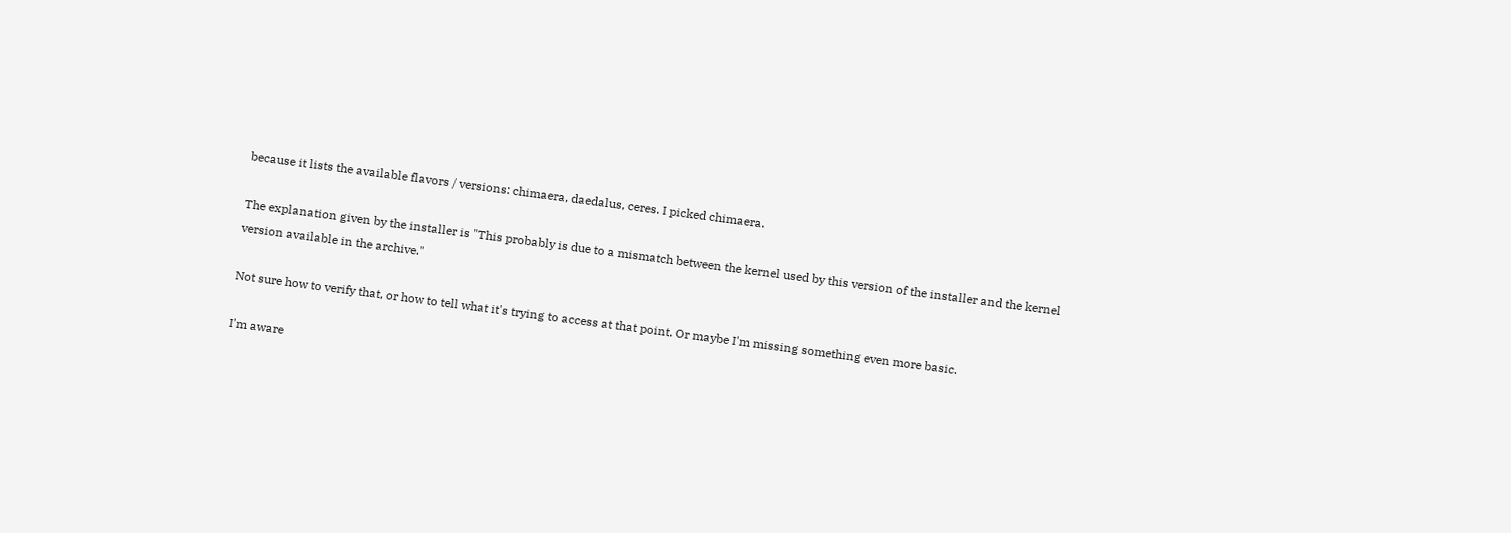because it lists the available flavors / versions: chimaera, daedalus, ceres. I picked chimaera.

The explanation given by the installer is "This probably is due to a mismatch between the kernel used by this version of the installer and the kernel version available in the archive."

Not sure how to verify that, or how to tell what it's trying to access at that point. Or maybe I'm missing something even more basic.

I'm aware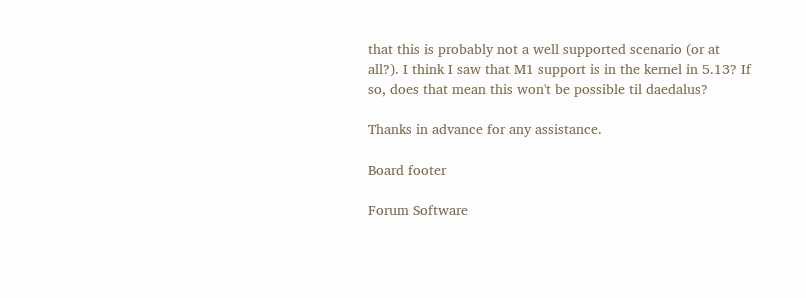that this is probably not a well supported scenario (or at all?). I think I saw that M1 support is in the kernel in 5.13? If so, does that mean this won't be possible til daedalus?

Thanks in advance for any assistance.

Board footer

Forum Software